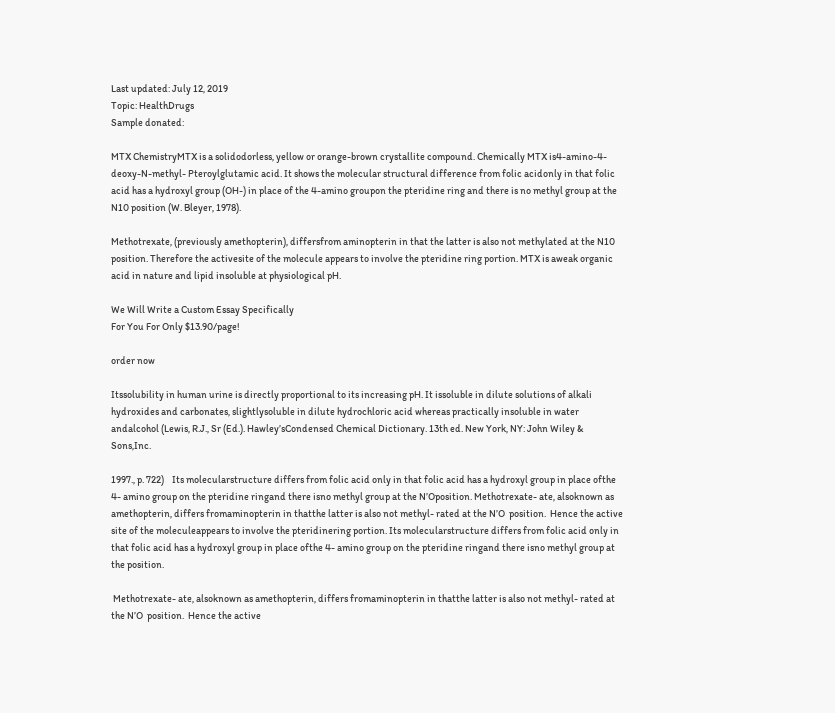Last updated: July 12, 2019
Topic: HealthDrugs
Sample donated:

MTX ChemistryMTX is a solidodorless, yellow or orange-brown crystallite compound. Chemically MTX is4-amino-4-deoxy-N-methyl- Pteroylglutamic acid. It shows the molecular structural difference from folic acidonly in that folic acid has a hydroxyl group (OH-) in place of the 4-amino groupon the pteridine ring and there is no methyl group at the N10 position (W. Bleyer, 1978).

Methotrexate, (previously amethopterin), differsfrom aminopterin in that the latter is also not methylated at the N10 position. Therefore the activesite of the molecule appears to involve the pteridine ring portion. MTX is aweak organic acid in nature and lipid insoluble at physiological pH.

We Will Write a Custom Essay Specifically
For You For Only $13.90/page!

order now

Itssolubility in human urine is directly proportional to its increasing pH. It issoluble in dilute solutions of alkali hydroxides and carbonates, slightlysoluble in dilute hydrochloric acid whereas practically insoluble in water andalcohol (Lewis, R.J., Sr (Ed.). Hawley’sCondensed Chemical Dictionary. 13th ed. New York, NY: John Wiley & Sons,Inc.

1997., p. 722)    Its molecularstructure differs from folic acid only in that folic acid has a hydroxyl group in place ofthe 4- amino group on the pteridine ringand there isno methyl group at the N’Oposition. Methotrexate- ate, alsoknown as amethopterin, differs fromaminopterin in thatthe latter is also not methyl- rated at the N’O  position.  Hence the active site of the moleculeappears to involve the pteridinering portion. Its molecularstructure differs from folic acid only in that folic acid has a hydroxyl group in place ofthe 4- amino group on the pteridine ringand there isno methyl group at the position.

 Methotrexate- ate, alsoknown as amethopterin, differs fromaminopterin in thatthe latter is also not methyl- rated at the N’O  position.  Hence the active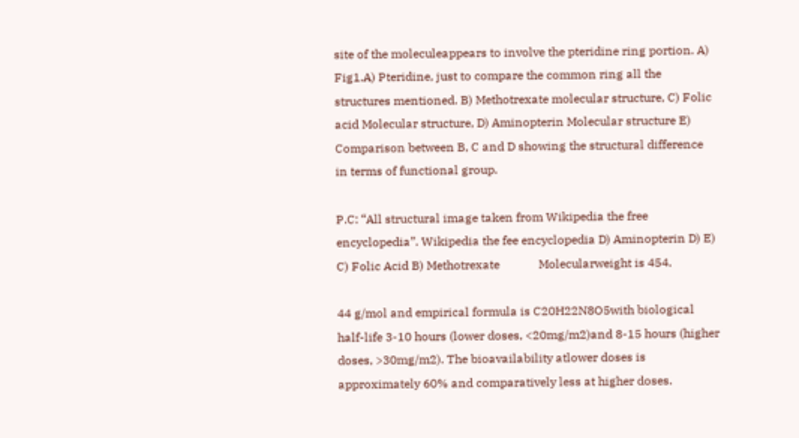site of the moleculeappears to involve the pteridine ring portion. A)    Fig1.A) Pteridine, just to compare the common ring all the structures mentioned. B) Methotrexate molecular structure, C) Folic acid Molecular structure, D) Aminopterin Molecular structure E) Comparison between B, C and D showing the structural difference in terms of functional group.

P.C: “All structural image taken from Wikipedia the free encyclopedia”. Wikipedia the fee encyclopedia D) Aminopterin D) E) C) Folic Acid B) Methotrexate             Molecularweight is 454.

44 g/mol and empirical formula is C20H22N8O5with biological half-life 3-10 hours (lower doses, <20mg/m2)and 8-15 hours (higher doses, >30mg/m2). The bioavailability atlower doses is approximately 60% and comparatively less at higher doses.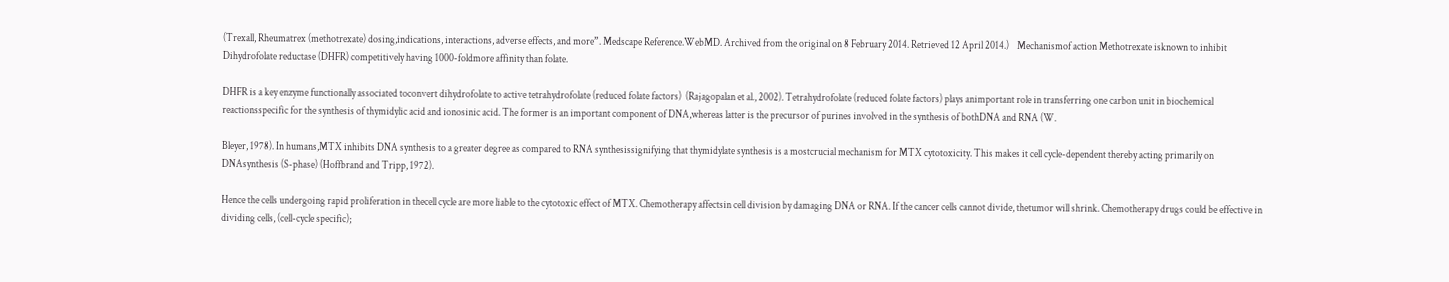(Trexall, Rheumatrex (methotrexate) dosing,indications, interactions, adverse effects, and more”. Medscape Reference.WebMD. Archived from the original on 8 February 2014. Retrieved 12 April 2014.)    Mechanismof action Methotrexate isknown to inhibit Dihydrofolate reductase (DHFR) competitively having 1000-foldmore affinity than folate.

DHFR is a key enzyme functionally associated toconvert dihydrofolate to active tetrahydrofolate (reduced folate factors)  (Rajagopalan et al., 2002). Tetrahydrofolate (reduced folate factors) plays animportant role in transferring one carbon unit in biochemical reactionsspecific for the synthesis of thymidylic acid and ionosinic acid. The former is an important component of DNA,whereas latter is the precursor of purines involved in the synthesis of bothDNA and RNA (W.

Bleyer, 1978). In humans,MTX inhibits DNA synthesis to a greater degree as compared to RNA synthesissignifying that thymidylate synthesis is a mostcrucial mechanism for MTX cytotoxicity. This makes it cell cycle-dependent thereby acting primarily on DNAsynthesis (S-phase) (Hoffbrand and Tripp, 1972).

Hence the cells undergoing rapid proliferation in thecell cycle are more liable to the cytotoxic effect of MTX. Chemotherapy affectsin cell division by damaging DNA or RNA. If the cancer cells cannot divide, thetumor will shrink. Chemotherapy drugs could be effective in dividing cells, (cell-cycle specific);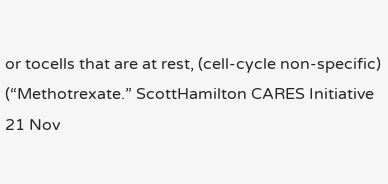or tocells that are at rest, (cell-cycle non-specific) (“Methotrexate.” ScottHamilton CARES Initiative 21 Nov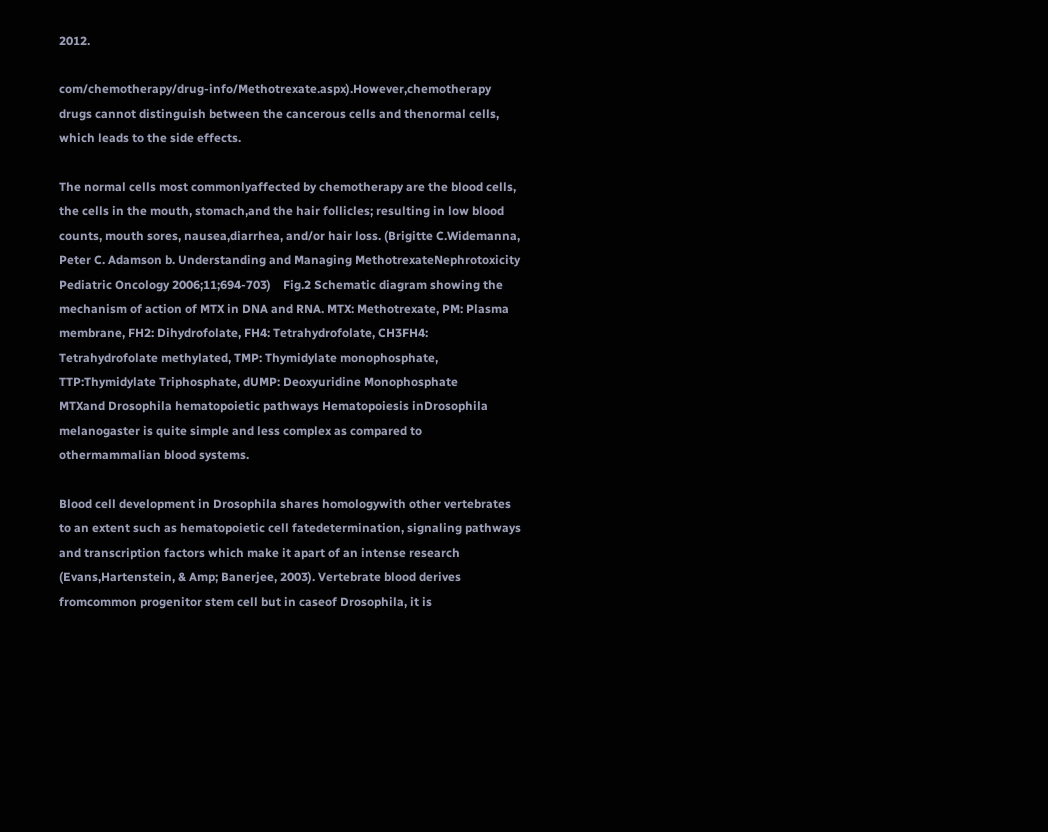2012.

com/chemotherapy/drug-info/Methotrexate.aspx).However,chemotherapy drugs cannot distinguish between the cancerous cells and thenormal cells, which leads to the side effects.

The normal cells most commonlyaffected by chemotherapy are the blood cells, the cells in the mouth, stomach,and the hair follicles; resulting in low blood counts, mouth sores, nausea,diarrhea, and/or hair loss. (Brigitte C.Widemanna, Peter C. Adamson b. Understanding and Managing MethotrexateNephrotoxicity Pediatric Oncology 2006;11;694-703)    Fig.2 Schematic diagram showing the mechanism of action of MTX in DNA and RNA. MTX: Methotrexate, PM: Plasma membrane, FH2: Dihydrofolate, FH4: Tetrahydrofolate, CH3FH4: Tetrahydrofolate methylated, TMP: Thymidylate monophosphate, TTP:Thymidylate Triphosphate, dUMP: Deoxyuridine Monophosphate                            MTXand Drosophila hematopoietic pathways Hematopoiesis inDrosophila melanogaster is quite simple and less complex as compared to othermammalian blood systems.

Blood cell development in Drosophila shares homologywith other vertebrates to an extent such as hematopoietic cell fatedetermination, signaling pathways and transcription factors which make it apart of an intense research (Evans,Hartenstein, & Amp; Banerjee, 2003). Vertebrate blood derives fromcommon progenitor stem cell but in caseof Drosophila, it is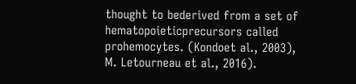thought to bederived from a set of hematopoieticprecursors called prohemocytes. (Kondoet al., 2003), M. Letourneau et al., 2016).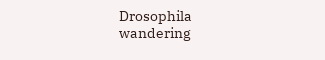Drosophila wandering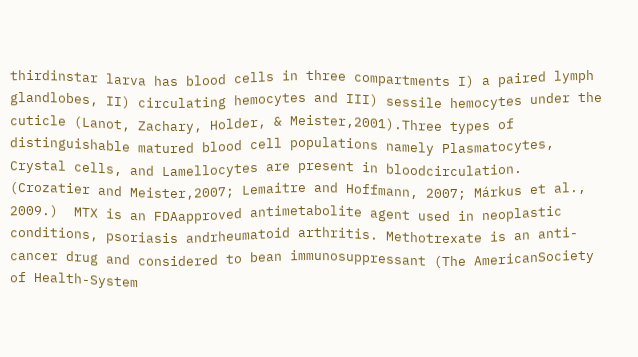thirdinstar larva has blood cells in three compartments I) a paired lymph glandlobes, II) circulating hemocytes and III) sessile hemocytes under the cuticle (Lanot, Zachary, Holder, & Meister,2001).Three types of distinguishable matured blood cell populations namely Plasmatocytes, Crystal cells, and Lamellocytes are present in bloodcirculation. (Crozatier and Meister,2007; Lemaitre and Hoffmann, 2007; Márkus et al., 2009.)  MTX is an FDAapproved antimetabolite agent used in neoplastic conditions, psoriasis andrheumatoid arthritis. Methotrexate is an anti-cancer drug and considered to bean immunosuppressant (The AmericanSociety of Health-System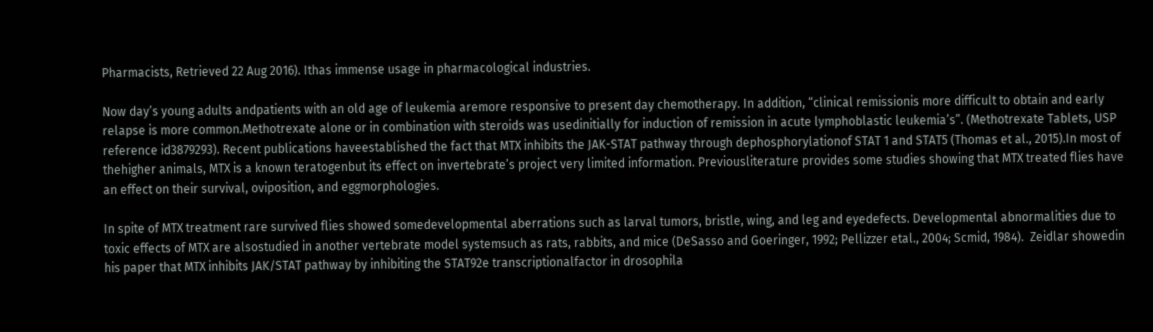Pharmacists, Retrieved 22 Aug 2016). Ithas immense usage in pharmacological industries.

Now day’s young adults andpatients with an old age of leukemia aremore responsive to present day chemotherapy. In addition, “clinical remissionis more difficult to obtain and early relapse is more common.Methotrexate alone or in combination with steroids was usedinitially for induction of remission in acute lymphoblastic leukemia’s”. (Methotrexate Tablets, USP reference id3879293). Recent publications haveestablished the fact that MTX inhibits the JAK-STAT pathway through dephosphorylationof STAT 1 and STAT5 (Thomas et al., 2015).In most of thehigher animals, MTX is a known teratogenbut its effect on invertebrate’s project very limited information. Previousliterature provides some studies showing that MTX treated flies have an effect on their survival, oviposition, and eggmorphologies.

In spite of MTX treatment rare survived flies showed somedevelopmental aberrations such as larval tumors, bristle, wing, and leg and eyedefects. Developmental abnormalities due to toxic effects of MTX are alsostudied in another vertebrate model systemsuch as rats, rabbits, and mice (DeSasso and Goeringer, 1992; Pellizzer etal., 2004; Scmid, 1984).  Zeidlar showedin his paper that MTX inhibits JAK/STAT pathway by inhibiting the STAT92e transcriptionalfactor in drosophila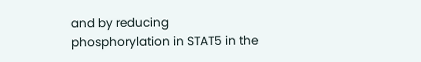and by reducing phosphorylation in STAT5 in the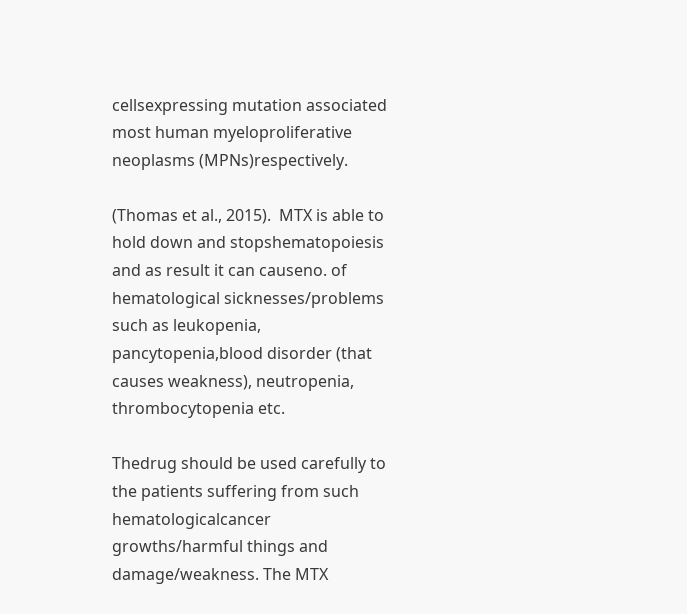cellsexpressing mutation associated most human myeloproliferative neoplasms (MPNs)respectively.

(Thomas et al., 2015).  MTX is able to hold down and stopshematopoiesis and as result it can causeno. of hematological sicknesses/problems such as leukopenia, pancytopenia,blood disorder (that causes weakness), neutropenia, thrombocytopenia etc.

Thedrug should be used carefully to the patients suffering from such hematologicalcancer growths/harmful things and damage/weakness. The MTX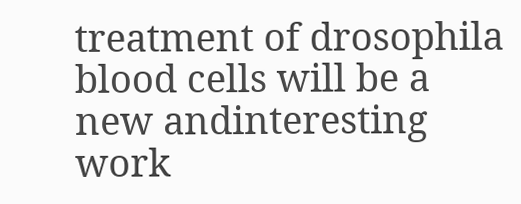treatment of drosophila blood cells will be a new andinteresting work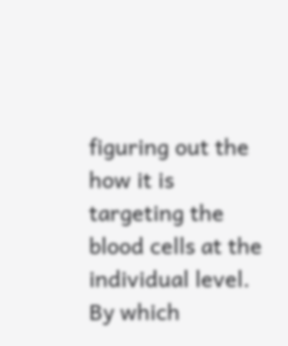figuring out the how it is targeting the blood cells at the individual level. By which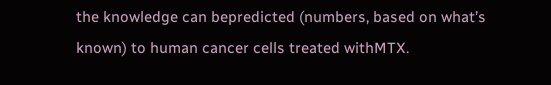the knowledge can bepredicted (numbers, based on what’s known) to human cancer cells treated withMTX.